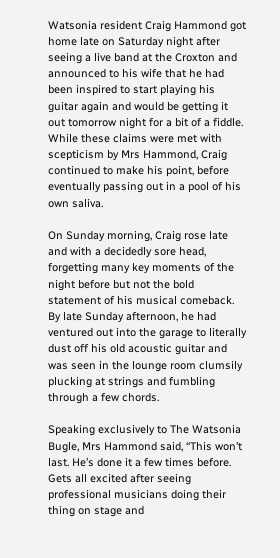Watsonia resident Craig Hammond got home late on Saturday night after seeing a live band at the Croxton and announced to his wife that he had been inspired to start playing his guitar again and would be getting it out tomorrow night for a bit of a fiddle. While these claims were met with scepticism by Mrs Hammond, Craig continued to make his point, before eventually passing out in a pool of his own saliva.

On Sunday morning, Craig rose late and with a decidedly sore head, forgetting many key moments of the night before but not the bold statement of his musical comeback. By late Sunday afternoon, he had ventured out into the garage to literally dust off his old acoustic guitar and was seen in the lounge room clumsily plucking at strings and fumbling through a few chords.

Speaking exclusively to The Watsonia Bugle, Mrs Hammond said, “This won’t last. He’s done it a few times before. Gets all excited after seeing professional musicians doing their thing on stage and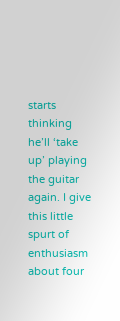starts thinking he’ll ‘take up’ playing the guitar again. I give this little spurt of enthusiasm about four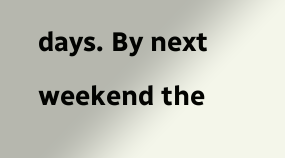days. By next weekend the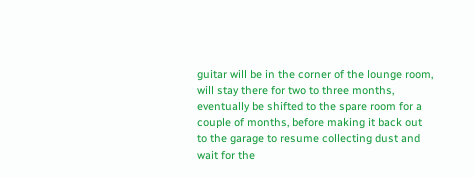guitar will be in the corner of the lounge room, will stay there for two to three months, eventually be shifted to the spare room for a couple of months, before making it back out to the garage to resume collecting dust and wait for the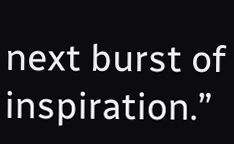next burst of inspiration.”